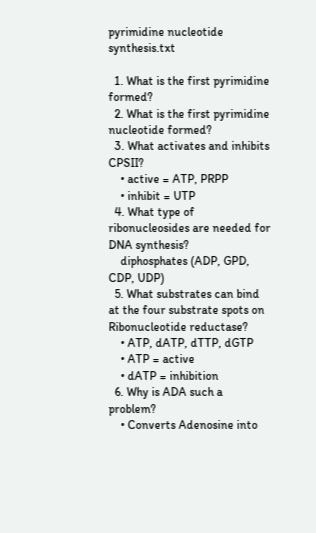pyrimidine nucleotide synthesis.txt

  1. What is the first pyrimidine formed?
  2. What is the first pyrimidine nucleotide formed?
  3. What activates and inhibits CPSII?
    • active = ATP, PRPP
    • inhibit = UTP
  4. What type of ribonucleosides are needed for DNA synthesis?
    diphosphates (ADP, GPD, CDP, UDP)
  5. What substrates can bind at the four substrate spots on Ribonucleotide reductase?
    • ATP, dATP, dTTP, dGTP
    • ATP = active
    • dATP = inhibition
  6. Why is ADA such a problem?
    • Converts Adenosine into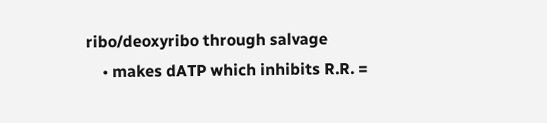ribo/deoxyribo through salvage
    • makes dATP which inhibits R.R. =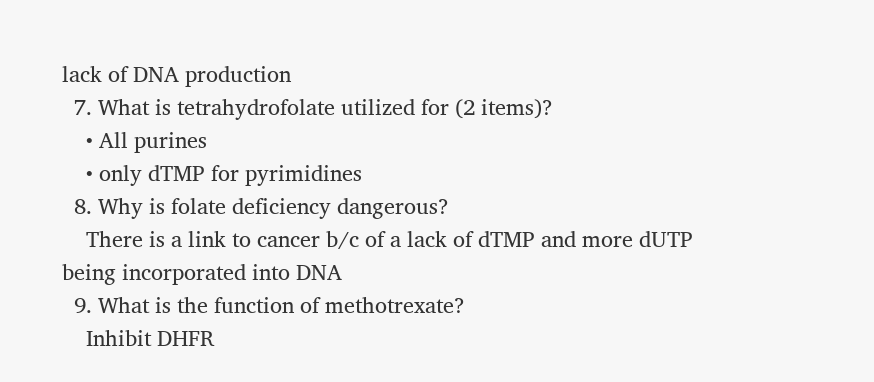lack of DNA production
  7. What is tetrahydrofolate utilized for (2 items)?
    • All purines
    • only dTMP for pyrimidines
  8. Why is folate deficiency dangerous?
    There is a link to cancer b/c of a lack of dTMP and more dUTP being incorporated into DNA
  9. What is the function of methotrexate?
    Inhibit DHFR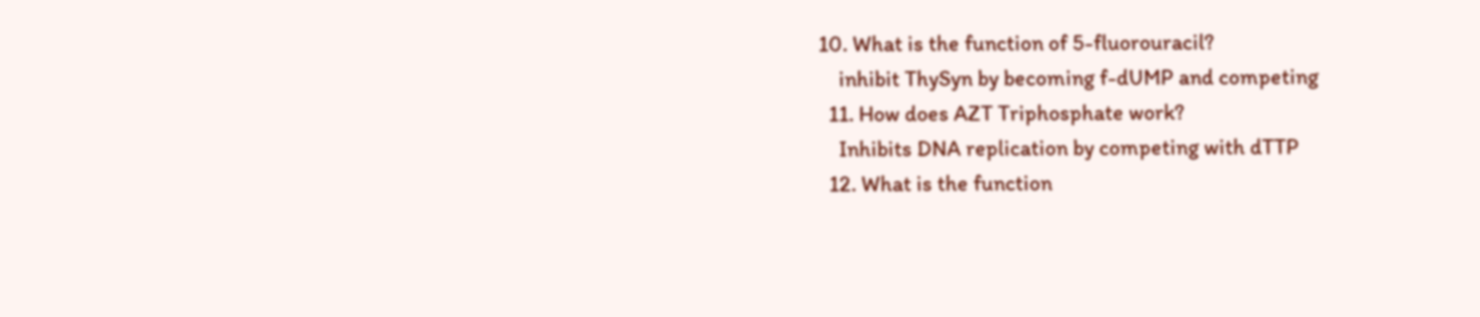10. What is the function of 5-fluorouracil?
    inhibit ThySyn by becoming f-dUMP and competing
  11. How does AZT Triphosphate work?
    Inhibits DNA replication by competing with dTTP
  12. What is the function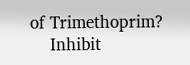of Trimethoprim?
    Inhibit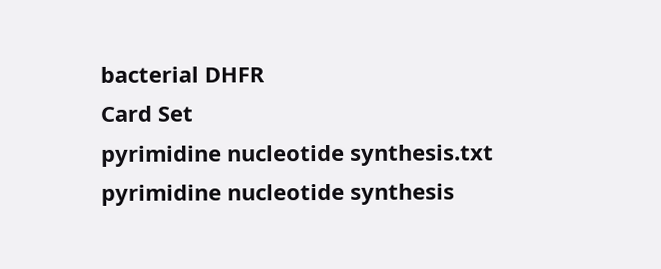bacterial DHFR
Card Set
pyrimidine nucleotide synthesis.txt
pyrimidine nucleotide synthesis